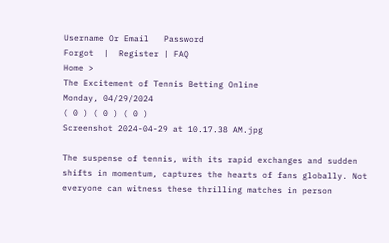Username Or Email   Password
Forgot  |  Register | FAQ
Home >
The Excitement of Tennis Betting Online
Monday, 04/29/2024
( 0 ) ( 0 ) ( 0 )
Screenshot 2024-04-29 at 10.17.38 AM.jpg

The suspense of tennis, with its rapid exchanges and sudden shifts in momentum, captures the hearts of fans globally. Not everyone can witness these thrilling matches in person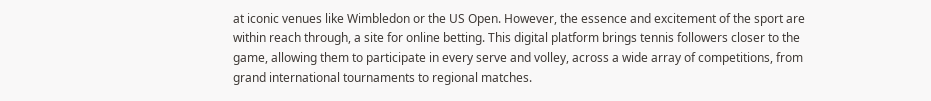at iconic venues like Wimbledon or the US Open. However, the essence and excitement of the sport are within reach through, a site for online betting. This digital platform brings tennis followers closer to the game, allowing them to participate in every serve and volley, across a wide array of competitions, from grand international tournaments to regional matches.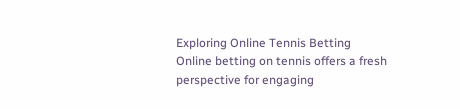Exploring Online Tennis Betting
Online betting on tennis offers a fresh perspective for engaging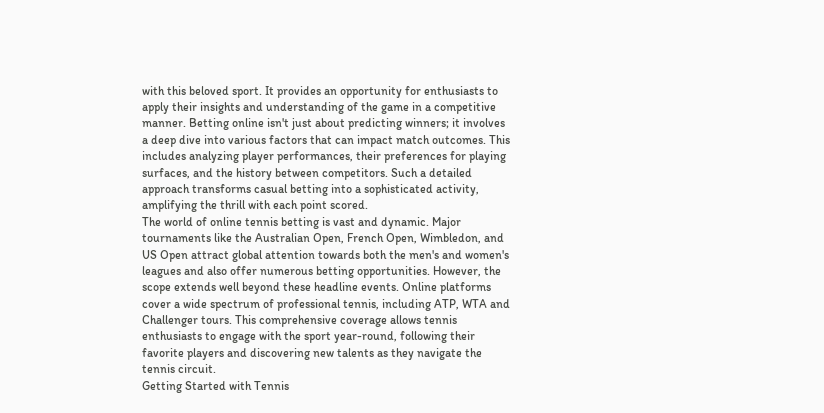with this beloved sport. It provides an opportunity for enthusiasts to apply their insights and understanding of the game in a competitive manner. Betting online isn't just about predicting winners; it involves a deep dive into various factors that can impact match outcomes. This includes analyzing player performances, their preferences for playing surfaces, and the history between competitors. Such a detailed approach transforms casual betting into a sophisticated activity, amplifying the thrill with each point scored.
The world of online tennis betting is vast and dynamic. Major tournaments like the Australian Open, French Open, Wimbledon, and US Open attract global attention towards both the men's and women's leagues and also offer numerous betting opportunities. However, the scope extends well beyond these headline events. Online platforms cover a wide spectrum of professional tennis, including ATP, WTA and Challenger tours. This comprehensive coverage allows tennis enthusiasts to engage with the sport year-round, following their favorite players and discovering new talents as they navigate the tennis circuit.
Getting Started with Tennis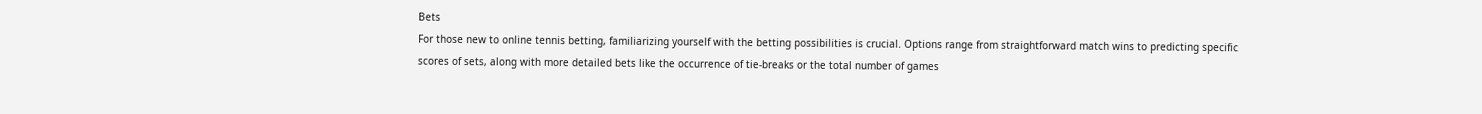Bets
For those new to online tennis betting, familiarizing yourself with the betting possibilities is crucial. Options range from straightforward match wins to predicting specific scores of sets, along with more detailed bets like the occurrence of tie-breaks or the total number of games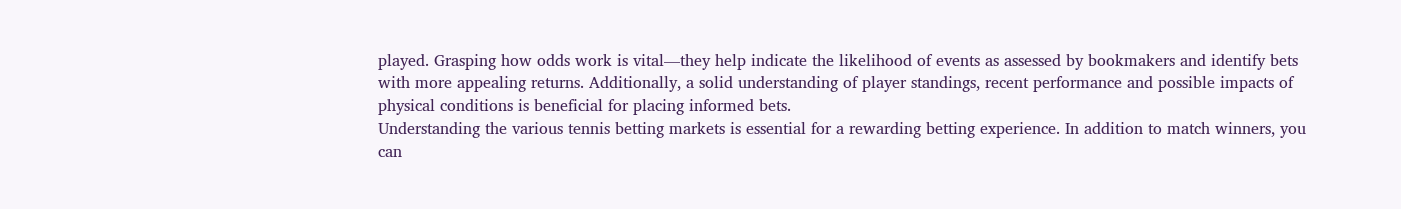played. Grasping how odds work is vital—they help indicate the likelihood of events as assessed by bookmakers and identify bets with more appealing returns. Additionally, a solid understanding of player standings, recent performance and possible impacts of physical conditions is beneficial for placing informed bets.
Understanding the various tennis betting markets is essential for a rewarding betting experience. In addition to match winners, you can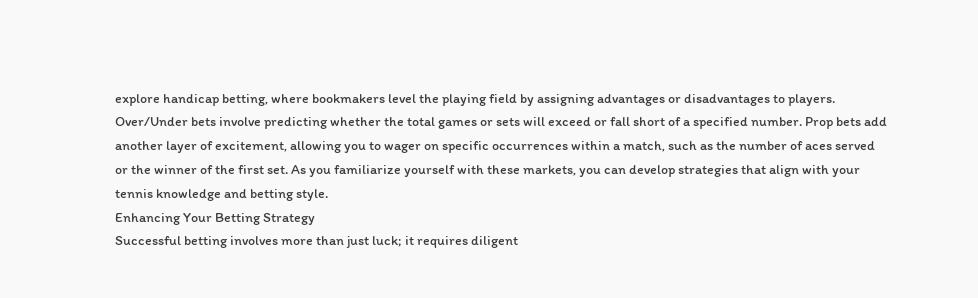explore handicap betting, where bookmakers level the playing field by assigning advantages or disadvantages to players. Over/Under bets involve predicting whether the total games or sets will exceed or fall short of a specified number. Prop bets add another layer of excitement, allowing you to wager on specific occurrences within a match, such as the number of aces served or the winner of the first set. As you familiarize yourself with these markets, you can develop strategies that align with your tennis knowledge and betting style.
Enhancing Your Betting Strategy
Successful betting involves more than just luck; it requires diligent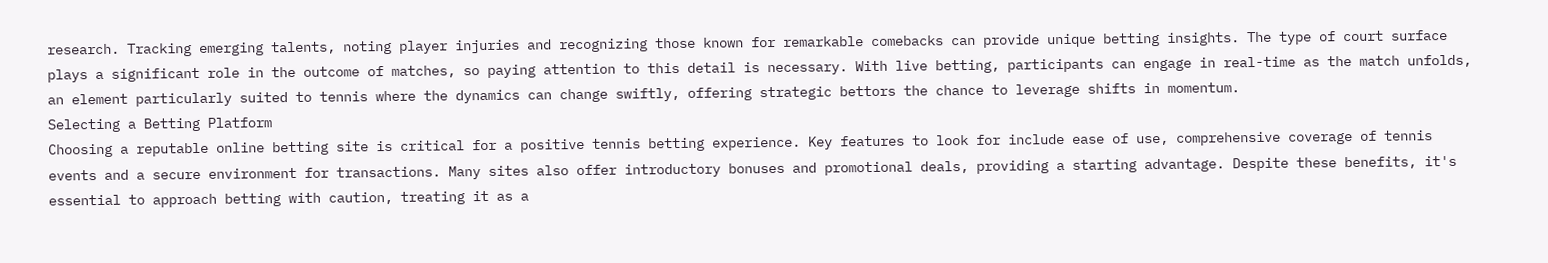research. Tracking emerging talents, noting player injuries and recognizing those known for remarkable comebacks can provide unique betting insights. The type of court surface plays a significant role in the outcome of matches, so paying attention to this detail is necessary. With live betting, participants can engage in real-time as the match unfolds, an element particularly suited to tennis where the dynamics can change swiftly, offering strategic bettors the chance to leverage shifts in momentum.
Selecting a Betting Platform
Choosing a reputable online betting site is critical for a positive tennis betting experience. Key features to look for include ease of use, comprehensive coverage of tennis events and a secure environment for transactions. Many sites also offer introductory bonuses and promotional deals, providing a starting advantage. Despite these benefits, it's essential to approach betting with caution, treating it as a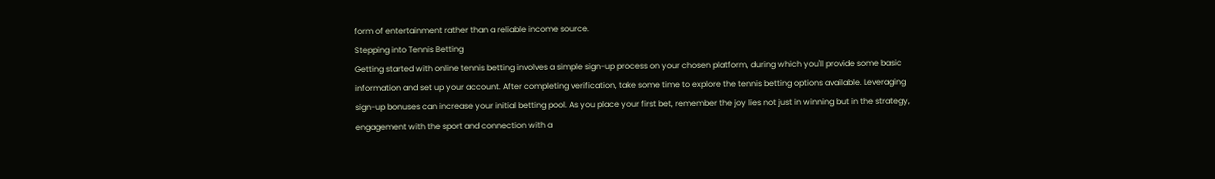form of entertainment rather than a reliable income source.
Stepping into Tennis Betting
Getting started with online tennis betting involves a simple sign-up process on your chosen platform, during which you'll provide some basic information and set up your account. After completing verification, take some time to explore the tennis betting options available. Leveraging sign-up bonuses can increase your initial betting pool. As you place your first bet, remember the joy lies not just in winning but in the strategy, engagement with the sport and connection with a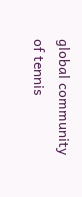global community of tennis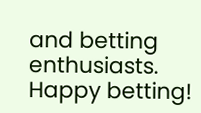and betting enthusiasts. Happy betting!